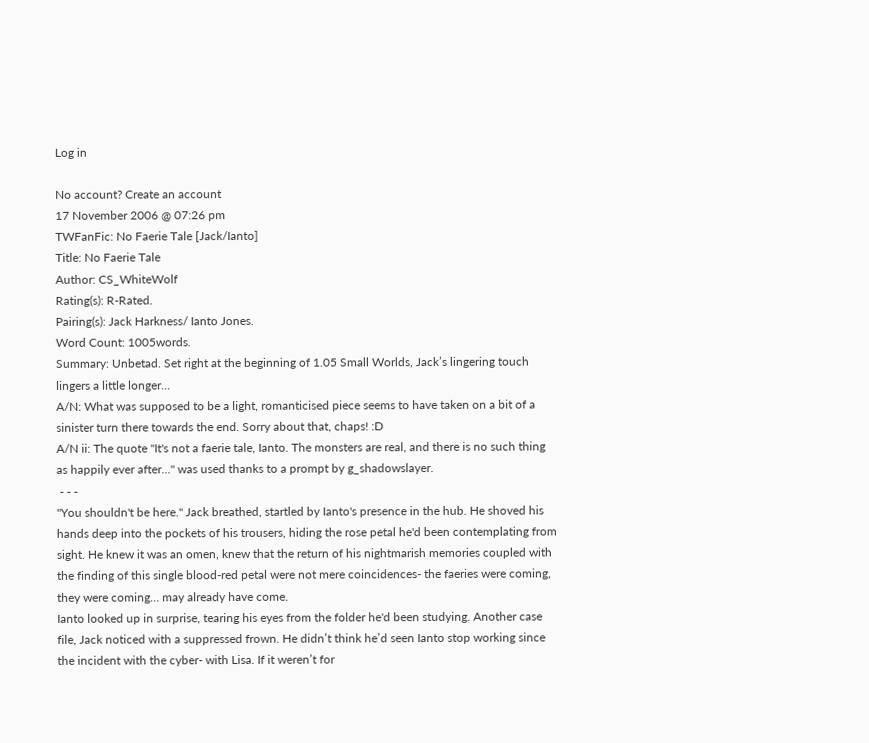Log in

No account? Create an account
17 November 2006 @ 07:26 pm
TWFanFic: No Faerie Tale [Jack/Ianto]
Title: No Faerie Tale
Author: CS_WhiteWolf
Rating(s): R-Rated.
Pairing(s): Jack Harkness/ Ianto Jones.
Word Count: 1005words.
Summary: Unbetad. Set right at the beginning of 1.05 Small Worlds, Jack’s lingering touch lingers a little longer…
A/N: What was supposed to be a light, romanticised piece seems to have taken on a bit of a sinister turn there towards the end. Sorry about that, chaps! :D
A/N ii: The quote "It's not a faerie tale, Ianto. The monsters are real, and there is no such thing as happily ever after..." was used thanks to a prompt by g_shadowslayer.
 - - -
"You shouldn't be here." Jack breathed, startled by Ianto's presence in the hub. He shoved his hands deep into the pockets of his trousers, hiding the rose petal he'd been contemplating from sight. He knew it was an omen, knew that the return of his nightmarish memories coupled with the finding of this single blood-red petal were not mere coincidences- the faeries were coming, they were coming… may already have come.
Ianto looked up in surprise, tearing his eyes from the folder he'd been studying. Another case file, Jack noticed with a suppressed frown. He didn’t think he’d seen Ianto stop working since the incident with the cyber- with Lisa. If it weren’t for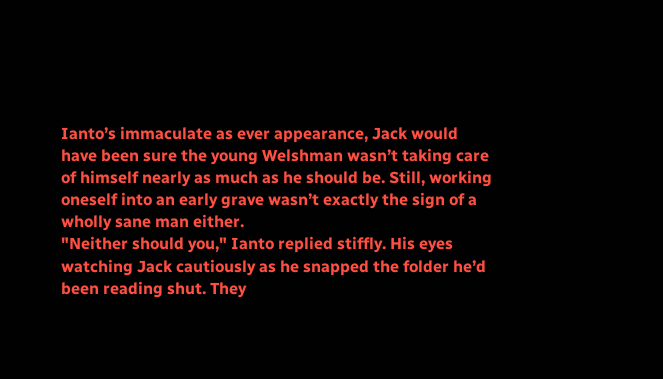Ianto’s immaculate as ever appearance, Jack would have been sure the young Welshman wasn’t taking care of himself nearly as much as he should be. Still, working oneself into an early grave wasn’t exactly the sign of a wholly sane man either.
"Neither should you," Ianto replied stiffly. His eyes watching Jack cautiously as he snapped the folder he’d been reading shut. They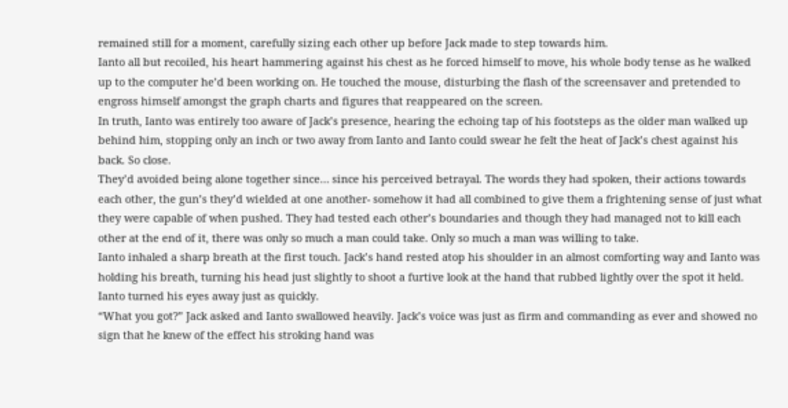remained still for a moment, carefully sizing each other up before Jack made to step towards him.
Ianto all but recoiled, his heart hammering against his chest as he forced himself to move, his whole body tense as he walked up to the computer he’d been working on. He touched the mouse, disturbing the flash of the screensaver and pretended to engross himself amongst the graph charts and figures that reappeared on the screen.
In truth, Ianto was entirely too aware of Jack’s presence, hearing the echoing tap of his footsteps as the older man walked up behind him, stopping only an inch or two away from Ianto and Ianto could swear he felt the heat of Jack’s chest against his back. So close.
They’d avoided being alone together since… since his perceived betrayal. The words they had spoken, their actions towards each other, the gun’s they’d wielded at one another- somehow it had all combined to give them a frightening sense of just what they were capable of when pushed. They had tested each other’s boundaries and though they had managed not to kill each other at the end of it, there was only so much a man could take. Only so much a man was willing to take.
Ianto inhaled a sharp breath at the first touch. Jack’s hand rested atop his shoulder in an almost comforting way and Ianto was holding his breath, turning his head just slightly to shoot a furtive look at the hand that rubbed lightly over the spot it held. Ianto turned his eyes away just as quickly.
“What you got?” Jack asked and Ianto swallowed heavily. Jack’s voice was just as firm and commanding as ever and showed no sign that he knew of the effect his stroking hand was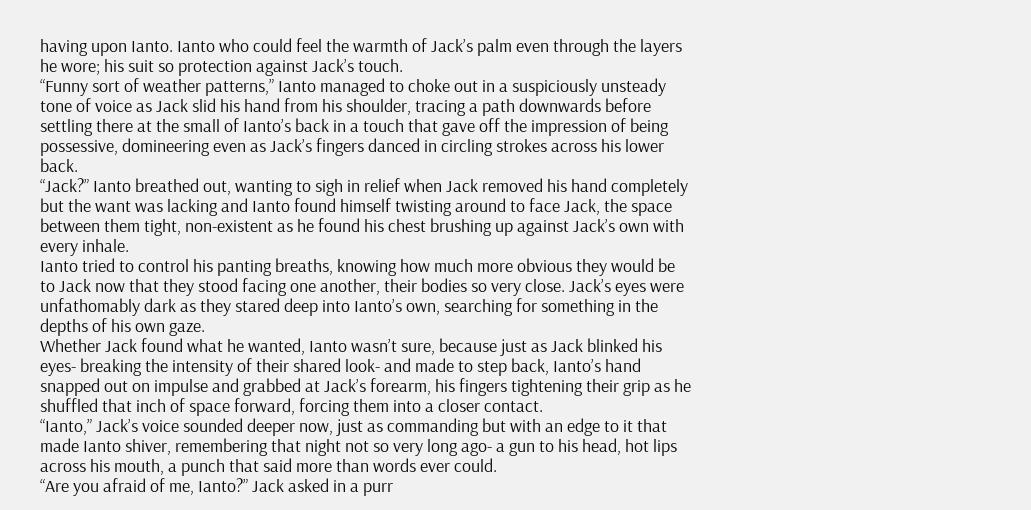having upon Ianto. Ianto who could feel the warmth of Jack’s palm even through the layers he wore; his suit so protection against Jack’s touch.
“Funny sort of weather patterns,” Ianto managed to choke out in a suspiciously unsteady tone of voice as Jack slid his hand from his shoulder, tracing a path downwards before settling there at the small of Ianto’s back in a touch that gave off the impression of being possessive, domineering even as Jack’s fingers danced in circling strokes across his lower back.
“Jack?” Ianto breathed out, wanting to sigh in relief when Jack removed his hand completely but the want was lacking and Ianto found himself twisting around to face Jack, the space between them tight, non-existent as he found his chest brushing up against Jack’s own with every inhale.
Ianto tried to control his panting breaths, knowing how much more obvious they would be to Jack now that they stood facing one another, their bodies so very close. Jack’s eyes were unfathomably dark as they stared deep into Ianto’s own, searching for something in the depths of his own gaze.
Whether Jack found what he wanted, Ianto wasn’t sure, because just as Jack blinked his eyes- breaking the intensity of their shared look- and made to step back, Ianto’s hand snapped out on impulse and grabbed at Jack’s forearm, his fingers tightening their grip as he shuffled that inch of space forward, forcing them into a closer contact.
“Ianto,” Jack’s voice sounded deeper now, just as commanding but with an edge to it that made Ianto shiver, remembering that night not so very long ago- a gun to his head, hot lips across his mouth, a punch that said more than words ever could.
“Are you afraid of me, Ianto?” Jack asked in a purr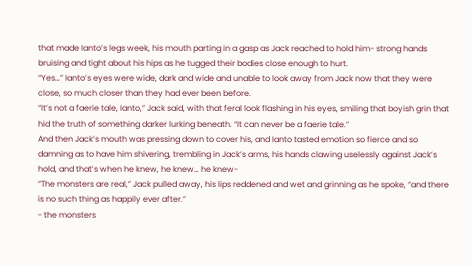that made Ianto’s legs week, his mouth parting in a gasp as Jack reached to hold him- strong hands bruising and tight about his hips as he tugged their bodies close enough to hurt.
“Yes…” Ianto’s eyes were wide, dark and wide and unable to look away from Jack now that they were close, so much closer than they had ever been before.
“It’s not a faerie tale, Ianto,” Jack said, with that feral look flashing in his eyes, smiling that boyish grin that hid the truth of something darker lurking beneath. “It can never be a faerie tale.”
And then Jack’s mouth was pressing down to cover his, and Ianto tasted emotion so fierce and so damning as to have him shivering, trembling in Jack’s arms, his hands clawing uselessly against Jack’s hold, and that’s when he knew, he knew… he knew-
“The monsters are real,” Jack pulled away, his lips reddened and wet and grinning as he spoke, “and there is no such thing as happily ever after.”
- the monsters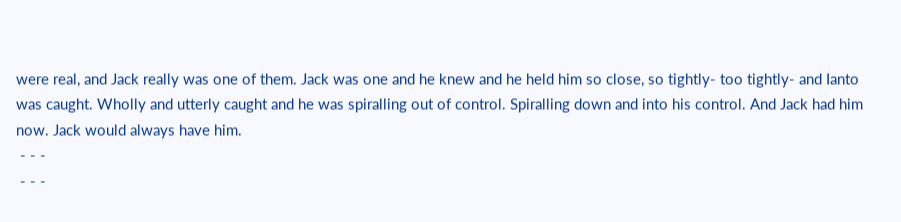were real, and Jack really was one of them. Jack was one and he knew and he held him so close, so tightly- too tightly- and Ianto was caught. Wholly and utterly caught and he was spiralling out of control. Spiralling down and into his control. And Jack had him now. Jack would always have him.
 - - -
 - - -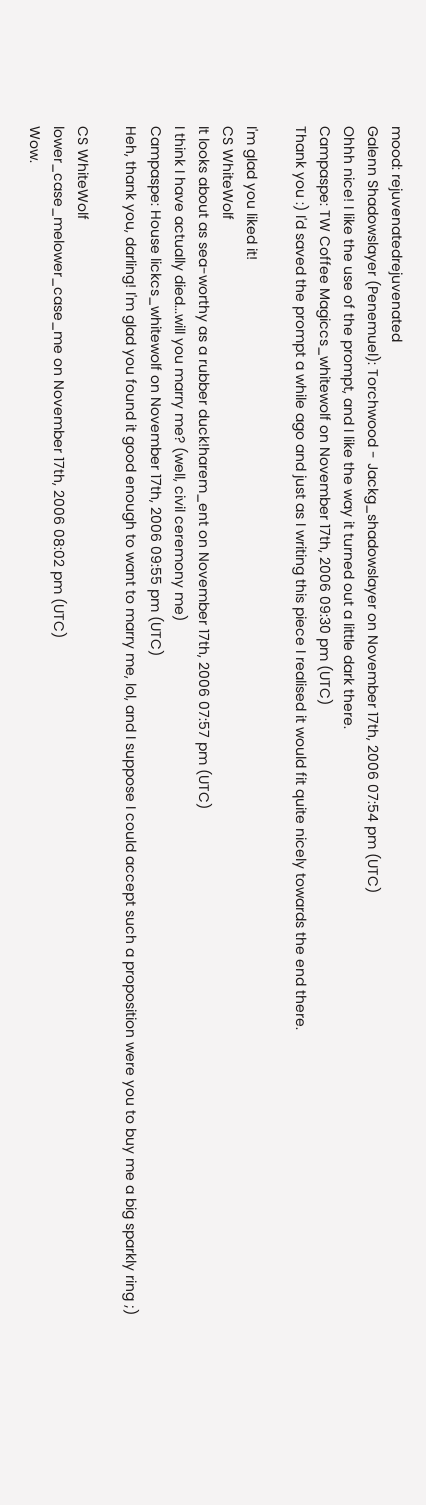mood: rejuvenatedrejuvenated
Galenn Shadowslayer (Penemuel): Torchwood - Jackg_shadowslayer on November 17th, 2006 07:54 pm (UTC)
Ohhh nice! I like the use of the prompt, and I like the way it turned out a little dark there.
Campaspe: TW Coffee Magiccs_whitewolf on November 17th, 2006 09:30 pm (UTC)
Thank you :) I'd saved the prompt a while ago and just as I writing this piece I realised it would fit quite nicely towards the end there.

I'm glad you liked it!
CS WhiteWolf
It looks about as sea-worthy as a rubber duck!harem_ent on November 17th, 2006 07:57 pm (UTC)
I think I have actually died...will you marry me? (well, civil ceremony me)
Campaspe: House lickcs_whitewolf on November 17th, 2006 09:55 pm (UTC)
Heh, thank you, darling! I'm glad you found it good enough to want to marry me, lol, and I suppose I could accept such a proposition were you to buy me a big sparkly ring ;)

CS WhiteWolf
lower_case_melower_case_me on November 17th, 2006 08:02 pm (UTC)
Wow.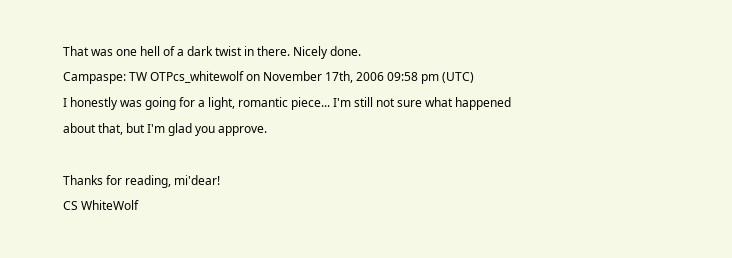That was one hell of a dark twist in there. Nicely done.
Campaspe: TW OTPcs_whitewolf on November 17th, 2006 09:58 pm (UTC)
I honestly was going for a light, romantic piece... I'm still not sure what happened about that, but I'm glad you approve.

Thanks for reading, mi'dear!
CS WhiteWolf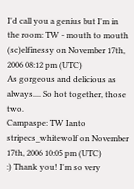I'd call you a genius but I'm in the room: TW - mouth to mouth (sc)elfinessy on November 17th, 2006 08:12 pm (UTC)
As gorgeous and delicious as always.... So hot together, those two.
Campaspe: TW Ianto stripecs_whitewolf on November 17th, 2006 10:05 pm (UTC)
:) Thank you! I'm so very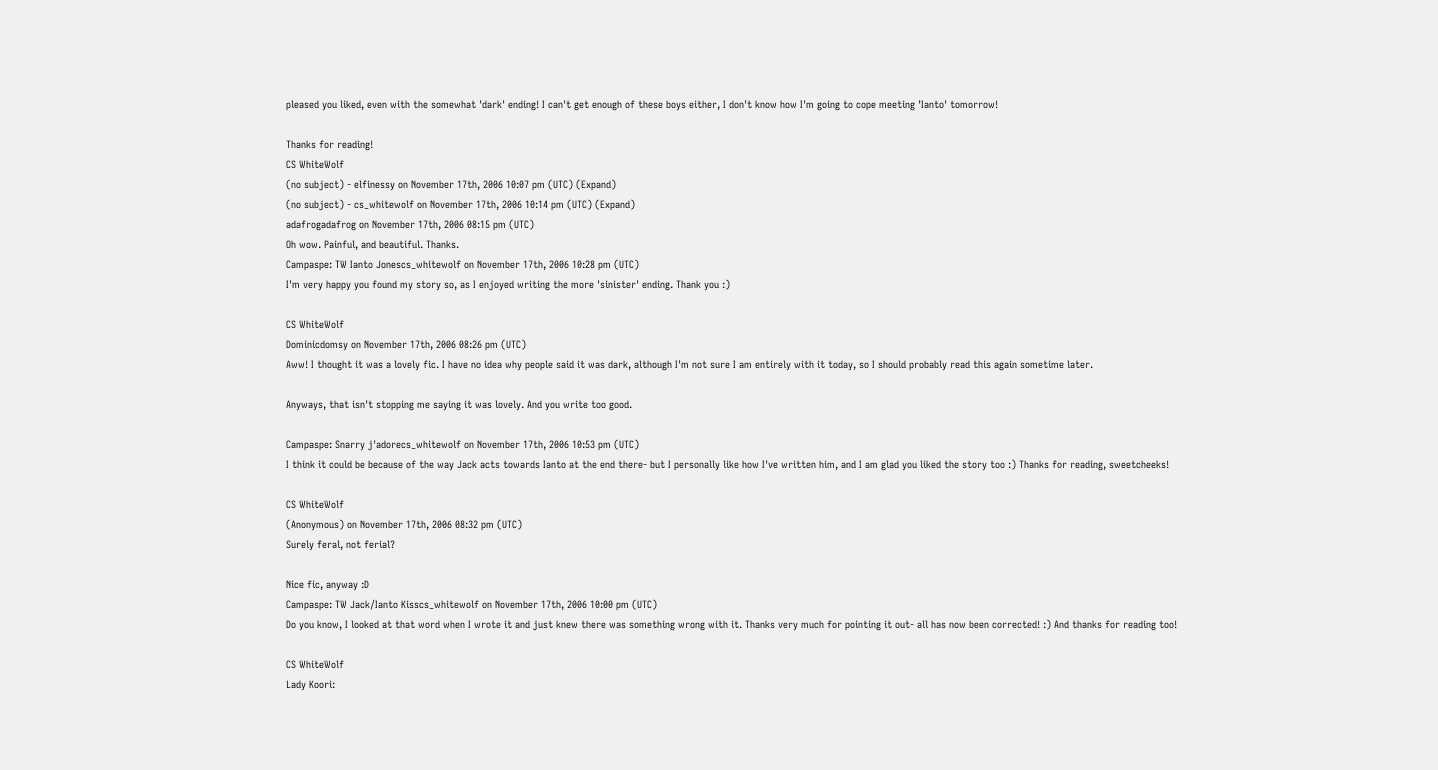pleased you liked, even with the somewhat 'dark' ending! I can't get enough of these boys either, I don't know how I'm going to cope meeting 'Ianto' tomorrow!

Thanks for reading!
CS WhiteWolf
(no subject) - elfinessy on November 17th, 2006 10:07 pm (UTC) (Expand)
(no subject) - cs_whitewolf on November 17th, 2006 10:14 pm (UTC) (Expand)
adafrogadafrog on November 17th, 2006 08:15 pm (UTC)
Oh wow. Painful, and beautiful. Thanks.
Campaspe: TW Ianto Jonescs_whitewolf on November 17th, 2006 10:28 pm (UTC)
I'm very happy you found my story so, as I enjoyed writing the more 'sinister' ending. Thank you :)

CS WhiteWolf
Dominicdomsy on November 17th, 2006 08:26 pm (UTC)
Aww! I thought it was a lovely fic. I have no idea why people said it was dark, although I'm not sure I am entirely with it today, so I should probably read this again sometime later.

Anyways, that isn't stopping me saying it was lovely. And you write too good.

Campaspe: Snarry j'adorecs_whitewolf on November 17th, 2006 10:53 pm (UTC)
I think it could be because of the way Jack acts towards Ianto at the end there- but I personally like how I've written him, and I am glad you liked the story too :) Thanks for reading, sweetcheeks!

CS WhiteWolf
(Anonymous) on November 17th, 2006 08:32 pm (UTC)
Surely feral, not ferial?

Nice fic, anyway :D
Campaspe: TW Jack/Ianto Kisscs_whitewolf on November 17th, 2006 10:00 pm (UTC)
Do you know, I looked at that word when I wrote it and just knew there was something wrong with it. Thanks very much for pointing it out- all has now been corrected! :) And thanks for reading too!

CS WhiteWolf
Lady Koori: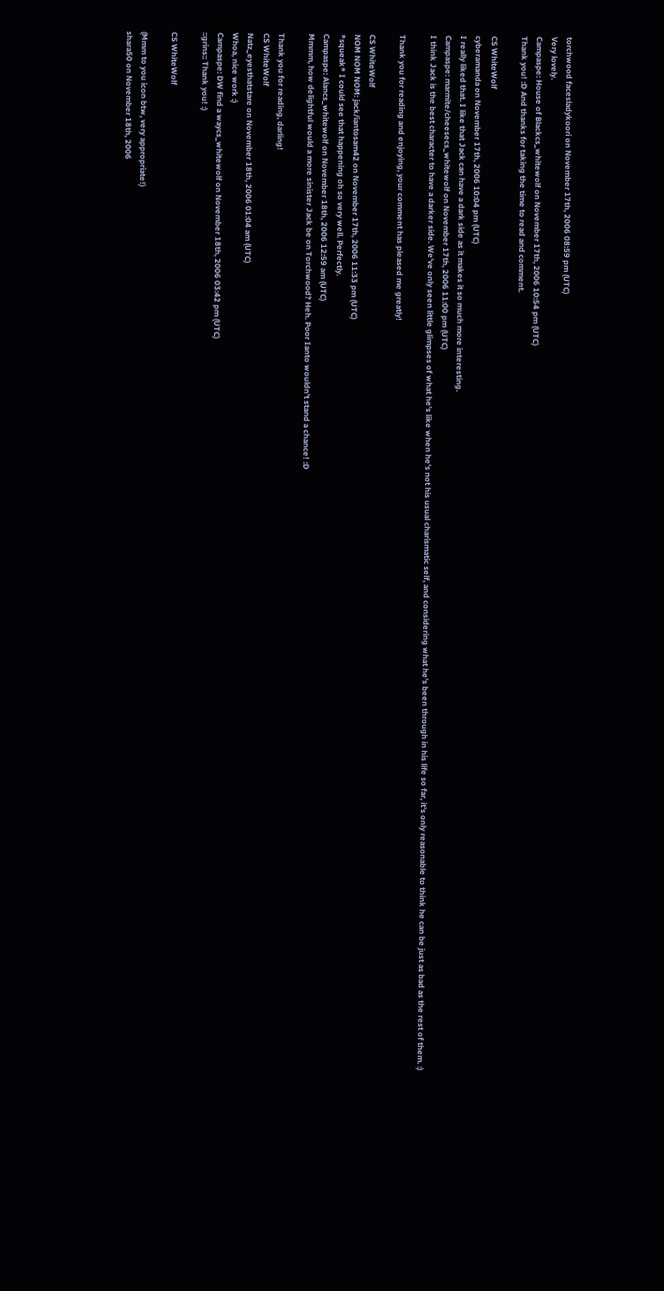torchwood facesladykoori on November 17th, 2006 08:59 pm (UTC)
Very lovely.
Campaspe: House of Blackcs_whitewolf on November 17th, 2006 10:54 pm (UTC)
Thank you! :D And thanks for taking the time to read and comment.

CS WhiteWolf
cyberamanda on November 17th, 2006 10:04 pm (UTC)
I really liked that. I like that Jack can have a dark side as it makes it so much more interesting.
Campaspe: marmite/cheesecs_whitewolf on November 17th, 2006 11:00 pm (UTC)
I think Jack is the best character to have a darker side. We've only seen little glimpses of what he's like when he's not his usual charismatic self, and considering what he's been through in his life so far, it's only reasonable to think he can be just as bad as the rest of them. :)

Thank you for reading and enjoying, your comment has pleased me greatly!

CS WhiteWolf
NOM NOM NOM: jack/iantosam42 on November 17th, 2006 11:33 pm (UTC)
*squeak* I could see that happening oh so very well. Perfectly.
Campaspe: Alancs_whitewolf on November 18th, 2006 12:59 am (UTC)
Mmmm, how delightful would a more sinister Jack be on Torchwood? Heh. Poor Ianto wouldn't stand a chance! :D

Thank you for reading, darling!
CS WhiteWolf
Natz_eyesthatstare on November 18th, 2006 01:04 am (UTC)
Whoa, nice work :)
Campaspe: DW find a waycs_whitewolf on November 18th, 2006 03:42 pm (UTC)
::grins:: Thank you! :)

CS WhiteWolf

(Mmm to you icon btw, very appropriate!)
shara50 on November 18th, 2006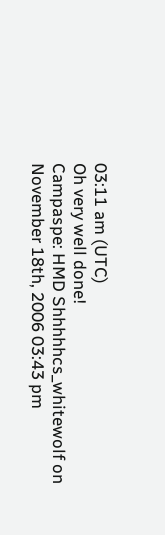03:11 am (UTC)
Oh very well done!
Campaspe: HMD Shhhhhcs_whitewolf on November 18th, 2006 03:43 pm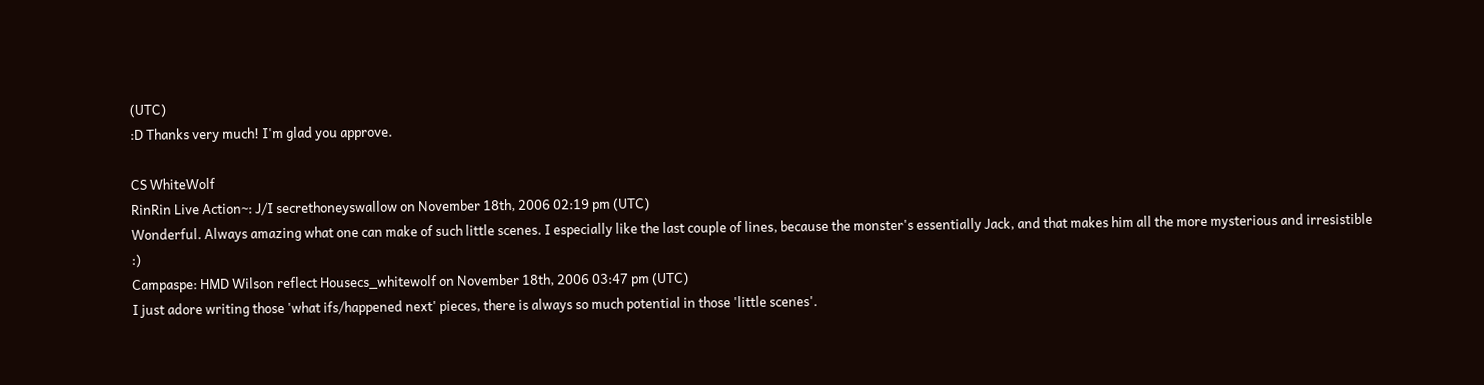(UTC)
:D Thanks very much! I'm glad you approve.

CS WhiteWolf
RinRin Live Action~: J/I secrethoneyswallow on November 18th, 2006 02:19 pm (UTC)
Wonderful. Always amazing what one can make of such little scenes. I especially like the last couple of lines, because the monster's essentially Jack, and that makes him all the more mysterious and irresistible :)
Campaspe: HMD Wilson reflect Housecs_whitewolf on November 18th, 2006 03:47 pm (UTC)
I just adore writing those 'what ifs/happened next' pieces, there is always so much potential in those 'little scenes'.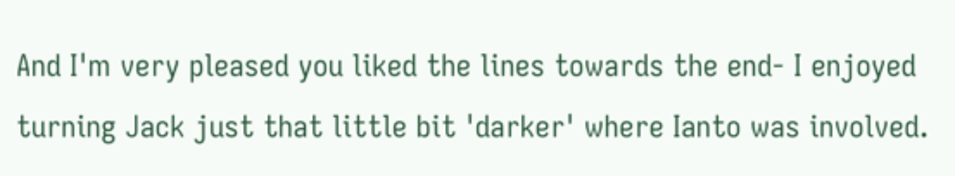And I'm very pleased you liked the lines towards the end- I enjoyed turning Jack just that little bit 'darker' where Ianto was involved.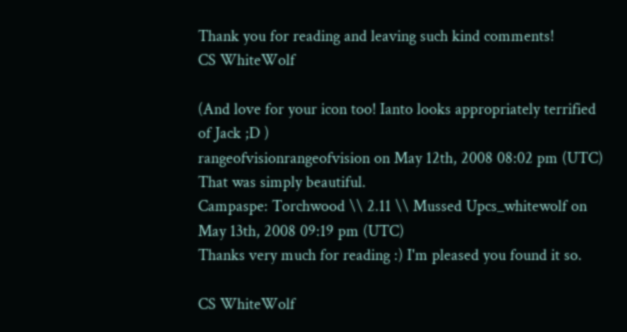Thank you for reading and leaving such kind comments!
CS WhiteWolf

(And love for your icon too! Ianto looks appropriately terrified of Jack ;D )
rangeofvisionrangeofvision on May 12th, 2008 08:02 pm (UTC)
That was simply beautiful.
Campaspe: Torchwood \\ 2.11 \\ Mussed Upcs_whitewolf on May 13th, 2008 09:19 pm (UTC)
Thanks very much for reading :) I'm pleased you found it so.

CS WhiteWolf